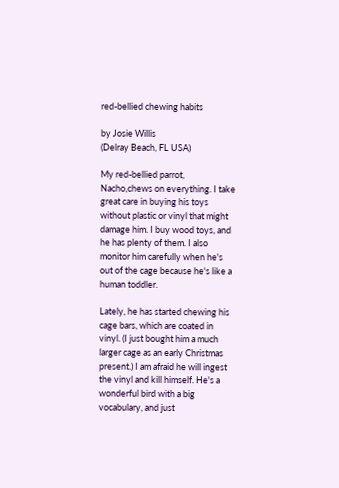red-bellied chewing habits

by Josie Willis
(Delray Beach, FL USA)

My red-bellied parrot, Nacho,chews on everything. I take great care in buying his toys without plastic or vinyl that might damage him. I buy wood toys, and he has plenty of them. I also monitor him carefully when he's out of the cage because he's like a human toddler.

Lately, he has started chewing his cage bars, which are coated in vinyl. (I just bought him a much larger cage as an early Christmas present.) I am afraid he will ingest the vinyl and kill himself. He's a wonderful bird with a big vocabulary, and just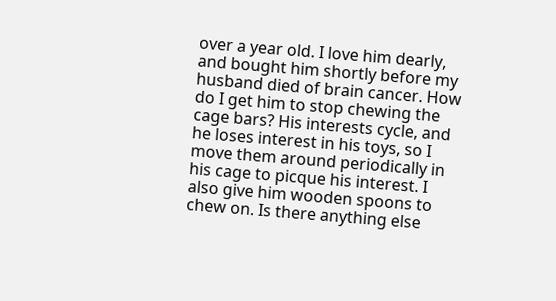over a year old. I love him dearly, and bought him shortly before my husband died of brain cancer. How do I get him to stop chewing the cage bars? His interests cycle, and he loses interest in his toys, so I move them around periodically in his cage to picque his interest. I also give him wooden spoons to chew on. Is there anything else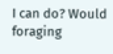I can do? Would foraging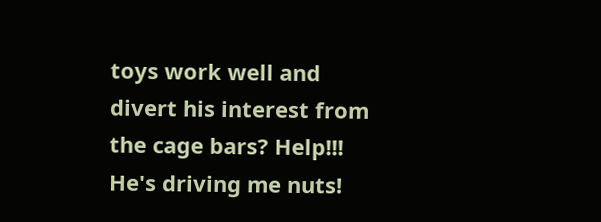toys work well and divert his interest from the cage bars? Help!!! He's driving me nuts!